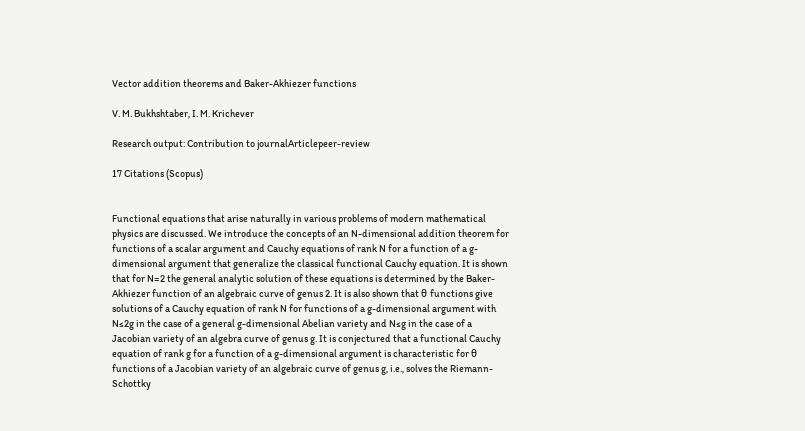Vector addition theorems and Baker-Akhiezer functions

V. M. Bukhshtaber, I. M. Krichever

Research output: Contribution to journalArticlepeer-review

17 Citations (Scopus)


Functional equations that arise naturally in various problems of modern mathematical physics are discussed. We introduce the concepts of an N-dimensional addition theorem for functions of a scalar argument and Cauchy equations of rank N for a function of a g-dimensional argument that generalize the classical functional Cauchy equation. It is shown that for N=2 the general analytic solution of these equations is determined by the Baker-Akhiezer function of an algebraic curve of genus 2. It is also shown that θ functions give solutions of a Cauchy equation of rank N for functions of a g-dimensional argument with N≤2g in the case of a general g-dimensional Abelian variety and N≤g in the case of a Jacobian variety of an algebra curve of genus g. It is conjectured that a functional Cauchy equation of rank g for a function of a g-dimensional argument is characteristic for θ functions of a Jacobian variety of an algebraic curve of genus g, i.e., solves the Riemann-Schottky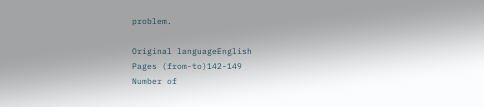problem.

Original languageEnglish
Pages (from-to)142-149
Number of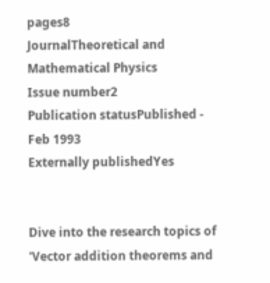pages8
JournalTheoretical and Mathematical Physics
Issue number2
Publication statusPublished - Feb 1993
Externally publishedYes


Dive into the research topics of 'Vector addition theorems and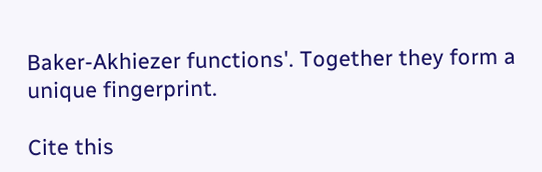Baker-Akhiezer functions'. Together they form a unique fingerprint.

Cite this